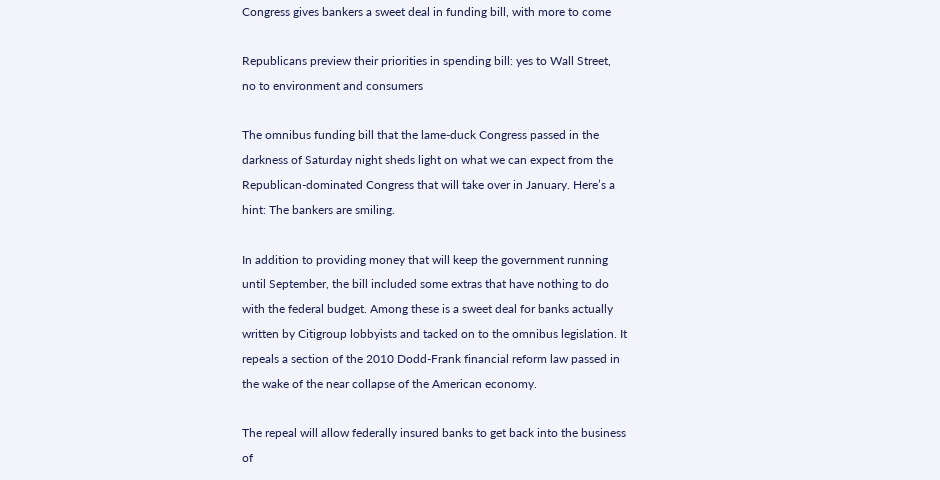Congress gives bankers a sweet deal in funding bill, with more to come

Republicans preview their priorities in spending bill: yes to Wall Street, no to environment and consumers

The omnibus funding bill that the lame-duck Congress passed in the darkness of Saturday night sheds light on what we can expect from the Republican-dominated Congress that will take over in January. Here’s a hint: The bankers are smiling.

In addition to providing money that will keep the government running until September, the bill included some extras that have nothing to do with the federal budget. Among these is a sweet deal for banks actually written by Citigroup lobbyists and tacked on to the omnibus legislation. It repeals a section of the 2010 Dodd-Frank financial reform law passed in the wake of the near collapse of the American economy.

The repeal will allow federally insured banks to get back into the business of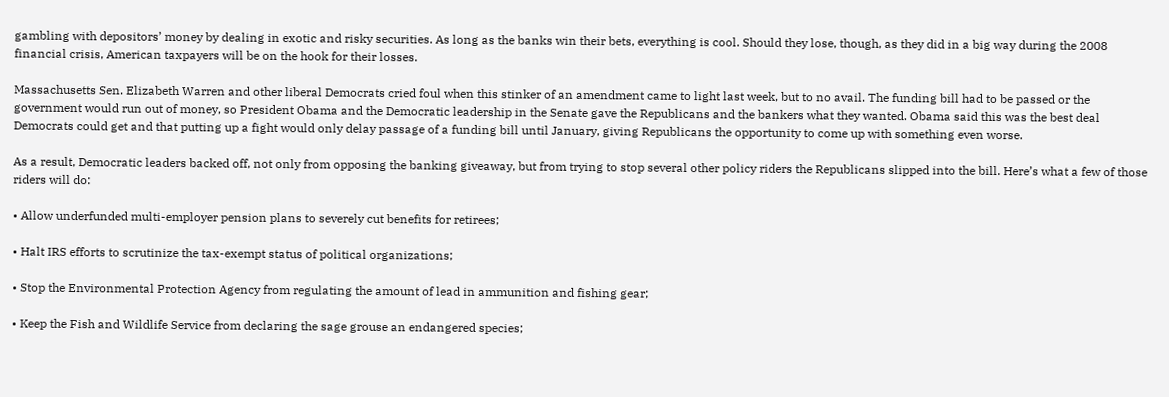gambling with depositors’ money by dealing in exotic and risky securities. As long as the banks win their bets, everything is cool. Should they lose, though, as they did in a big way during the 2008 financial crisis, American taxpayers will be on the hook for their losses.

Massachusetts Sen. Elizabeth Warren and other liberal Democrats cried foul when this stinker of an amendment came to light last week, but to no avail. The funding bill had to be passed or the government would run out of money, so President Obama and the Democratic leadership in the Senate gave the Republicans and the bankers what they wanted. Obama said this was the best deal Democrats could get and that putting up a fight would only delay passage of a funding bill until January, giving Republicans the opportunity to come up with something even worse.

As a result, Democratic leaders backed off, not only from opposing the banking giveaway, but from trying to stop several other policy riders the Republicans slipped into the bill. Here’s what a few of those riders will do:

• Allow underfunded multi-employer pension plans to severely cut benefits for retirees;

• Halt IRS efforts to scrutinize the tax-exempt status of political organizations;

• Stop the Environmental Protection Agency from regulating the amount of lead in ammunition and fishing gear;

• Keep the Fish and Wildlife Service from declaring the sage grouse an endangered species;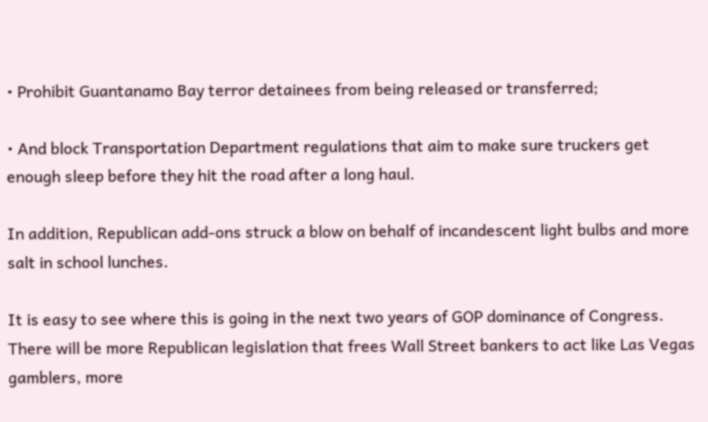• Prohibit Guantanamo Bay terror detainees from being released or transferred;

• And block Transportation Department regulations that aim to make sure truckers get enough sleep before they hit the road after a long haul.

In addition, Republican add-ons struck a blow on behalf of incandescent light bulbs and more salt in school lunches.

It is easy to see where this is going in the next two years of GOP dominance of Congress. There will be more Republican legislation that frees Wall Street bankers to act like Las Vegas gamblers, more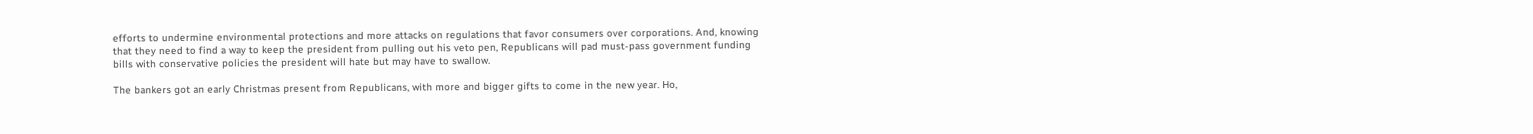efforts to undermine environmental protections and more attacks on regulations that favor consumers over corporations. And, knowing that they need to find a way to keep the president from pulling out his veto pen, Republicans will pad must-pass government funding bills with conservative policies the president will hate but may have to swallow.

The bankers got an early Christmas present from Republicans, with more and bigger gifts to come in the new year. Ho,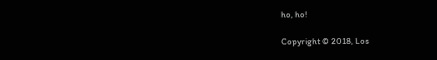ho, ho!

Copyright © 2018, Los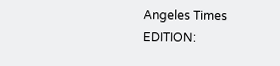Angeles Times
EDITION: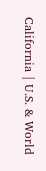California | U.S. & World